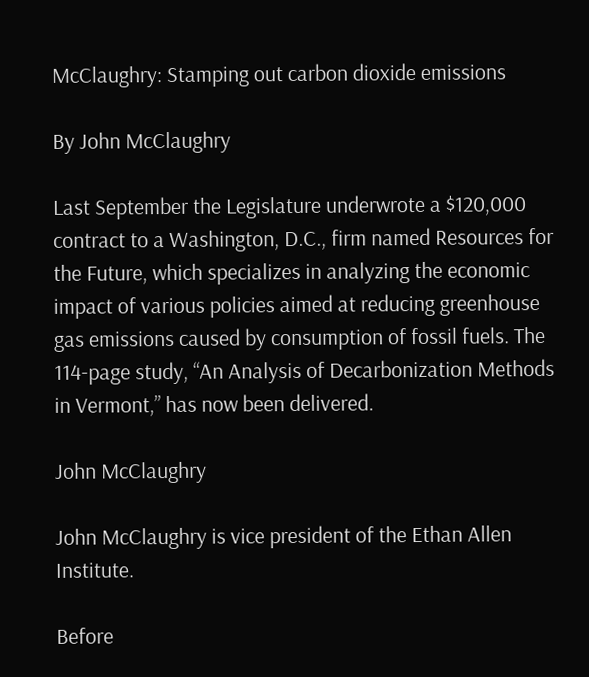McClaughry: Stamping out carbon dioxide emissions

By John McClaughry

Last September the Legislature underwrote a $120,000 contract to a Washington, D.C., firm named Resources for the Future, which specializes in analyzing the economic impact of various policies aimed at reducing greenhouse gas emissions caused by consumption of fossil fuels. The 114-page study, “An Analysis of Decarbonization Methods in Vermont,” has now been delivered.

John McClaughry

John McClaughry is vice president of the Ethan Allen Institute.

Before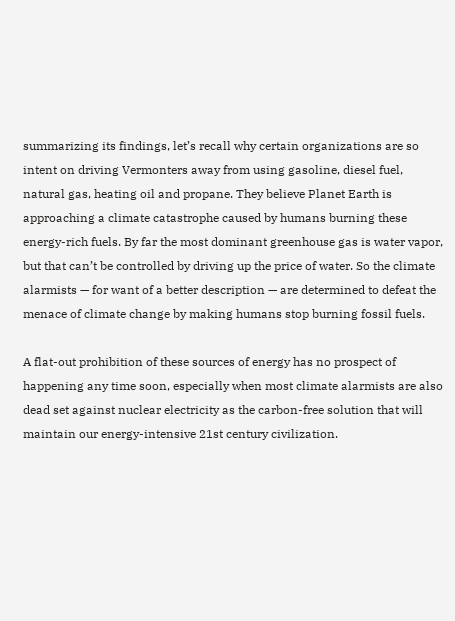summarizing its findings, let’s recall why certain organizations are so intent on driving Vermonters away from using gasoline, diesel fuel, natural gas, heating oil and propane. They believe Planet Earth is approaching a climate catastrophe caused by humans burning these energy-rich fuels. By far the most dominant greenhouse gas is water vapor, but that can’t be controlled by driving up the price of water. So the climate alarmists — for want of a better description — are determined to defeat the menace of climate change by making humans stop burning fossil fuels.

A flat-out prohibition of these sources of energy has no prospect of happening any time soon, especially when most climate alarmists are also dead set against nuclear electricity as the carbon-free solution that will maintain our energy-intensive 21st century civilization.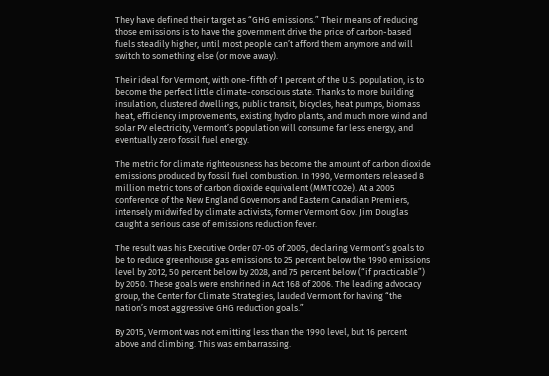They have defined their target as “GHG emissions.” Their means of reducing those emissions is to have the government drive the price of carbon-based fuels steadily higher, until most people can’t afford them anymore and will switch to something else (or move away).

Their ideal for Vermont, with one-fifth of 1 percent of the U.S. population, is to become the perfect little climate-conscious state. Thanks to more building insulation, clustered dwellings, public transit, bicycles, heat pumps, biomass heat, efficiency improvements, existing hydro plants, and much more wind and solar PV electricity, Vermont’s population will consume far less energy, and eventually zero fossil fuel energy.

The metric for climate righteousness has become the amount of carbon dioxide emissions produced by fossil fuel combustion. In 1990, Vermonters released 8 million metric tons of carbon dioxide equivalent (MMTCO2e). At a 2005 conference of the New England Governors and Eastern Canadian Premiers, intensely midwifed by climate activists, former Vermont Gov. Jim Douglas caught a serious case of emissions reduction fever.

The result was his Executive Order 07-05 of 2005, declaring Vermont’s goals to be to reduce greenhouse gas emissions to 25 percent below the 1990 emissions level by 2012, 50 percent below by 2028, and 75 percent below (“if practicable”) by 2050. These goals were enshrined in Act 168 of 2006. The leading advocacy group, the Center for Climate Strategies, lauded Vermont for having “the nation’s most aggressive GHG reduction goals.”

By 2015, Vermont was not emitting less than the 1990 level, but 16 percent above and climbing. This was embarrassing.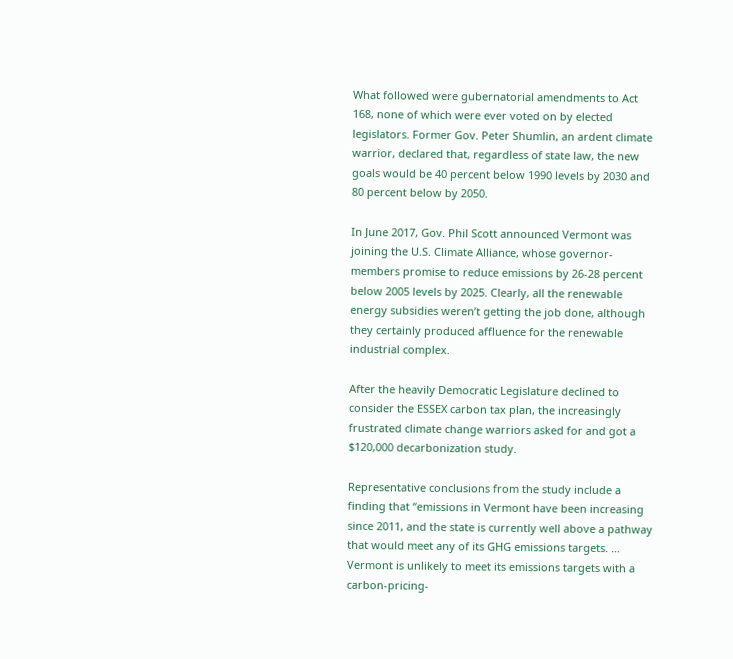What followed were gubernatorial amendments to Act 168, none of which were ever voted on by elected legislators. Former Gov. Peter Shumlin, an ardent climate warrior, declared that, regardless of state law, the new goals would be 40 percent below 1990 levels by 2030 and 80 percent below by 2050.

In June 2017, Gov. Phil Scott announced Vermont was joining the U.S. Climate Alliance, whose governor-members promise to reduce emissions by 26-28 percent below 2005 levels by 2025. Clearly, all the renewable energy subsidies weren’t getting the job done, although they certainly produced affluence for the renewable industrial complex.

After the heavily Democratic Legislature declined to consider the ESSEX carbon tax plan, the increasingly frustrated climate change warriors asked for and got a $120,000 decarbonization study.

Representative conclusions from the study include a finding that “emissions in Vermont have been increasing since 2011, and the state is currently well above a pathway that would meet any of its GHG emissions targets. … Vermont is unlikely to meet its emissions targets with a carbon-pricing-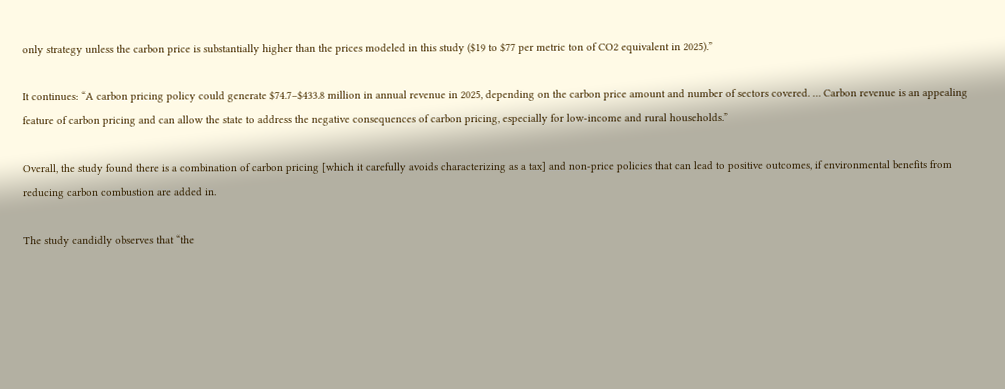only strategy unless the carbon price is substantially higher than the prices modeled in this study ($19 to $77 per metric ton of CO2 equivalent in 2025).”

It continues: “A carbon pricing policy could generate $74.7–$433.8 million in annual revenue in 2025, depending on the carbon price amount and number of sectors covered. … Carbon revenue is an appealing feature of carbon pricing and can allow the state to address the negative consequences of carbon pricing, especially for low-income and rural households.”

Overall, the study found there is a combination of carbon pricing [which it carefully avoids characterizing as a tax] and non-price policies that can lead to positive outcomes, if environmental benefits from reducing carbon combustion are added in.

The study candidly observes that “the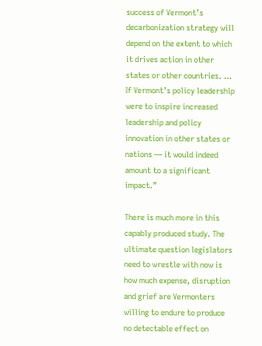success of Vermont’s decarbonization strategy will depend on the extent to which it drives action in other states or other countries. … If Vermont’s policy leadership were to inspire increased leadership and policy innovation in other states or nations — it would indeed amount to a significant impact.”

There is much more in this capably produced study. The ultimate question legislators need to wrestle with now is how much expense, disruption and grief are Vermonters willing to endure to produce no detectable effect on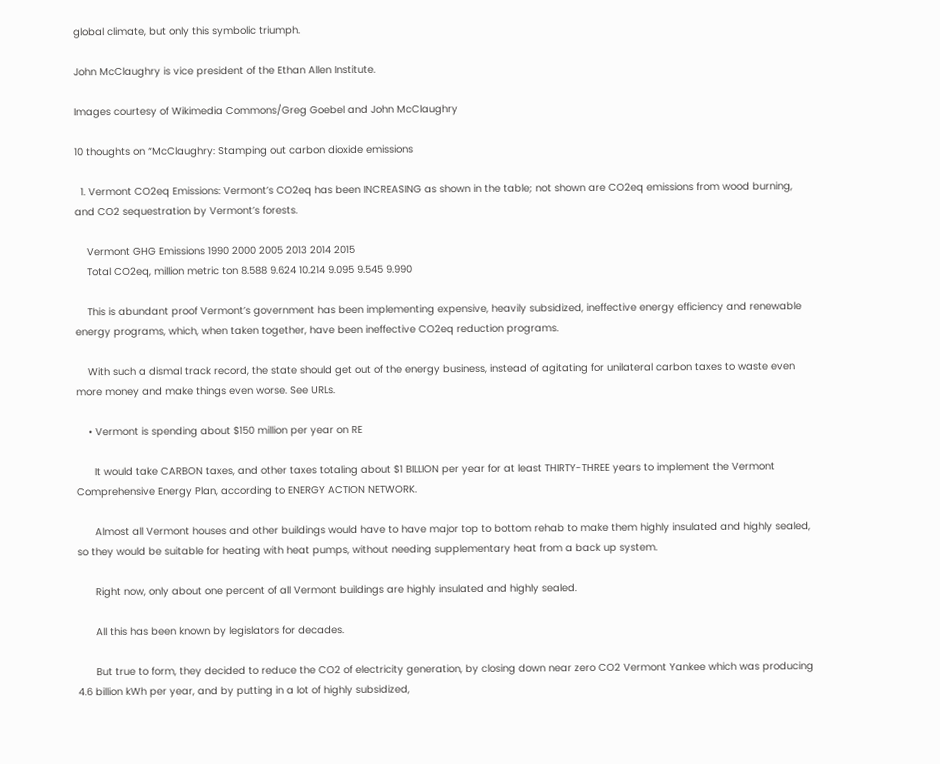global climate, but only this symbolic triumph.

John McClaughry is vice president of the Ethan Allen Institute.

Images courtesy of Wikimedia Commons/Greg Goebel and John McClaughry

10 thoughts on “McClaughry: Stamping out carbon dioxide emissions

  1. Vermont CO2eq Emissions: Vermont’s CO2eq has been INCREASING as shown in the table; not shown are CO2eq emissions from wood burning, and CO2 sequestration by Vermont’s forests.

    Vermont GHG Emissions 1990 2000 2005 2013 2014 2015
    Total CO2eq, million metric ton 8.588 9.624 10.214 9.095 9.545 9.990

    This is abundant proof Vermont’s government has been implementing expensive, heavily subsidized, ineffective energy efficiency and renewable energy programs, which, when taken together, have been ineffective CO2eq reduction programs.

    With such a dismal track record, the state should get out of the energy business, instead of agitating for unilateral carbon taxes to waste even more money and make things even worse. See URLs.

    • Vermont is spending about $150 million per year on RE

      It would take CARBON taxes, and other taxes totaling about $1 BILLION per year for at least THIRTY-THREE years to implement the Vermont Comprehensive Energy Plan, according to ENERGY ACTION NETWORK.

      Almost all Vermont houses and other buildings would have to have major top to bottom rehab to make them highly insulated and highly sealed, so they would be suitable for heating with heat pumps, without needing supplementary heat from a back up system.

      Right now, only about one percent of all Vermont buildings are highly insulated and highly sealed.

      All this has been known by legislators for decades.

      But true to form, they decided to reduce the CO2 of electricity generation, by closing down near zero CO2 Vermont Yankee which was producing 4.6 billion kWh per year, and by putting in a lot of highly subsidized,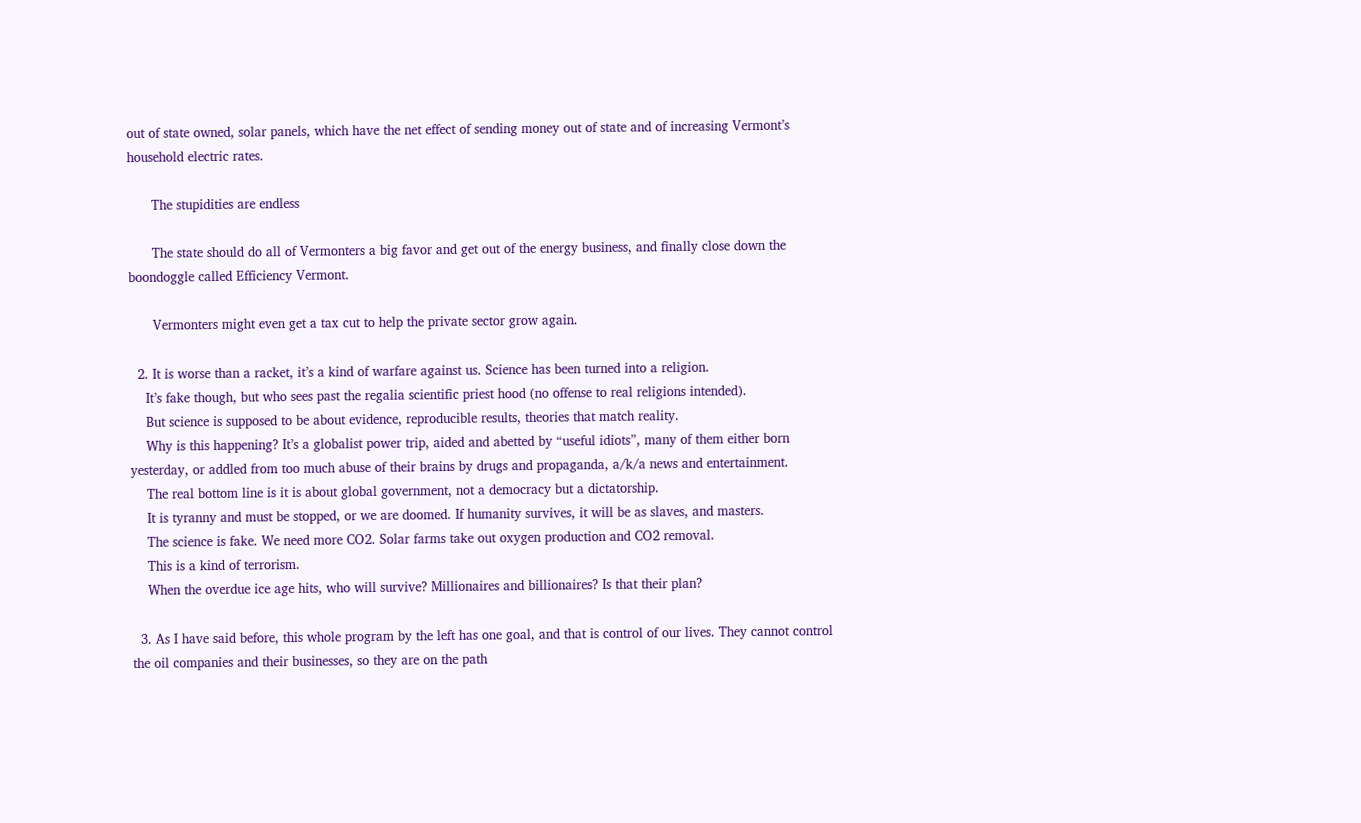out of state owned, solar panels, which have the net effect of sending money out of state and of increasing Vermont’s household electric rates.

      The stupidities are endless

      The state should do all of Vermonters a big favor and get out of the energy business, and finally close down the boondoggle called Efficiency Vermont.

      Vermonters might even get a tax cut to help the private sector grow again.

  2. It is worse than a racket, it’s a kind of warfare against us. Science has been turned into a religion.
    It’s fake though, but who sees past the regalia scientific priest hood (no offense to real religions intended).
    But science is supposed to be about evidence, reproducible results, theories that match reality.
    Why is this happening? It’s a globalist power trip, aided and abetted by “useful idiots”, many of them either born yesterday, or addled from too much abuse of their brains by drugs and propaganda, a/k/a news and entertainment.
    The real bottom line is it is about global government, not a democracy but a dictatorship.
    It is tyranny and must be stopped, or we are doomed. If humanity survives, it will be as slaves, and masters.
    The science is fake. We need more CO2. Solar farms take out oxygen production and CO2 removal.
    This is a kind of terrorism.
    When the overdue ice age hits, who will survive? Millionaires and billionaires? Is that their plan?

  3. As I have said before, this whole program by the left has one goal, and that is control of our lives. They cannot control the oil companies and their businesses, so they are on the path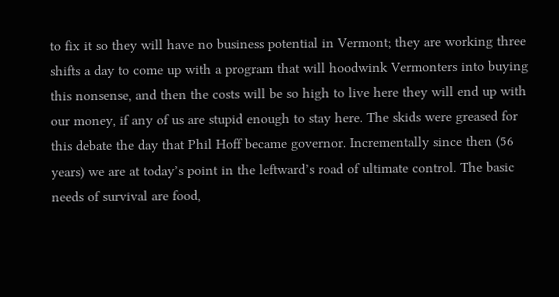to fix it so they will have no business potential in Vermont; they are working three shifts a day to come up with a program that will hoodwink Vermonters into buying this nonsense, and then the costs will be so high to live here they will end up with our money, if any of us are stupid enough to stay here. The skids were greased for this debate the day that Phil Hoff became governor. Incrementally since then (56 years) we are at today’s point in the leftward’s road of ultimate control. The basic needs of survival are food,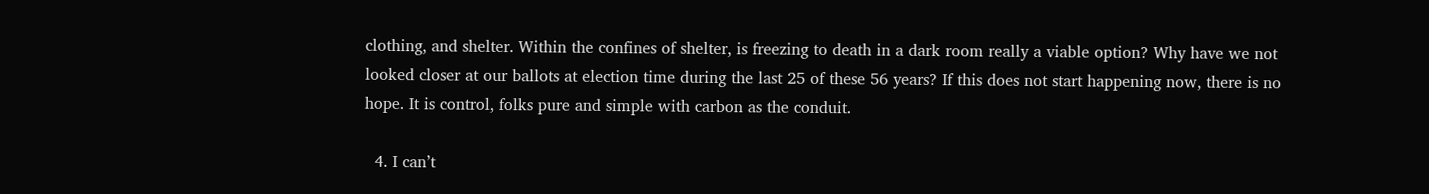clothing, and shelter. Within the confines of shelter, is freezing to death in a dark room really a viable option? Why have we not looked closer at our ballots at election time during the last 25 of these 56 years? If this does not start happening now, there is no hope. It is control, folks pure and simple with carbon as the conduit.

  4. I can’t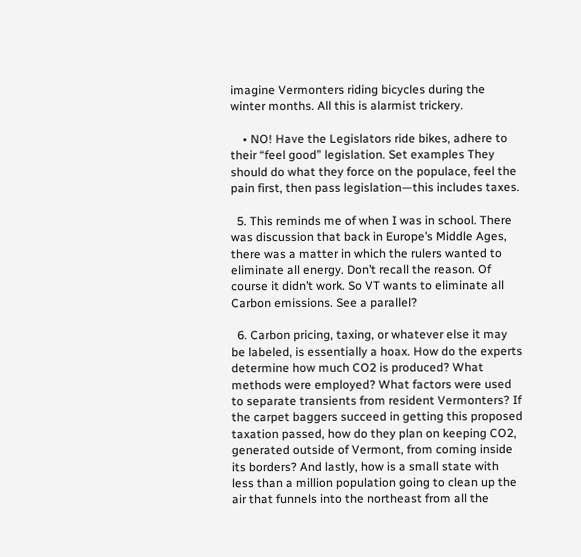imagine Vermonters riding bicycles during the winter months. All this is alarmist trickery.

    • NO! Have the Legislators ride bikes, adhere to their “feel good” legislation. Set examples They should do what they force on the populace, feel the pain first, then pass legislation—this includes taxes.

  5. This reminds me of when I was in school. There was discussion that back in Europe’s Middle Ages, there was a matter in which the rulers wanted to eliminate all energy. Don’t recall the reason. Of course it didn’t work. So VT wants to eliminate all Carbon emissions. See a parallel?

  6. Carbon pricing, taxing, or whatever else it may be labeled, is essentially a hoax. How do the experts determine how much CO2 is produced? What methods were employed? What factors were used to separate transients from resident Vermonters? If the carpet baggers succeed in getting this proposed taxation passed, how do they plan on keeping CO2, generated outside of Vermont, from coming inside its borders? And lastly, how is a small state with less than a million population going to clean up the air that funnels into the northeast from all the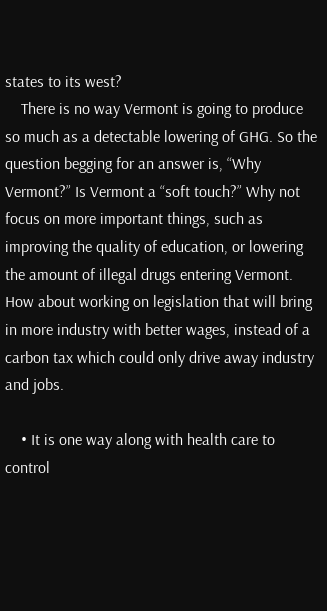states to its west?
    There is no way Vermont is going to produce so much as a detectable lowering of GHG. So the question begging for an answer is, “Why Vermont?” Is Vermont a “soft touch?” Why not focus on more important things, such as improving the quality of education, or lowering the amount of illegal drugs entering Vermont. How about working on legislation that will bring in more industry with better wages, instead of a carbon tax which could only drive away industry and jobs.

    • It is one way along with health care to control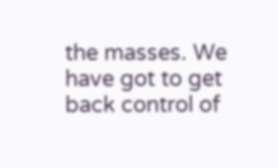the masses. We have got to get back control of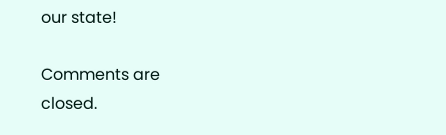our state!

Comments are closed.